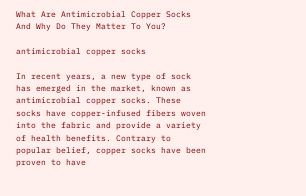What Are Antimicrobial Copper Socks And Why Do They Matter To You?

antimicrobial copper socks

In recent years, a new type of sock has emerged in the market, known as antimicrobial copper socks. These socks have copper-infused fibers woven into the fabric and provide a variety of health benefits. Contrary to popular belief, copper socks have been proven to have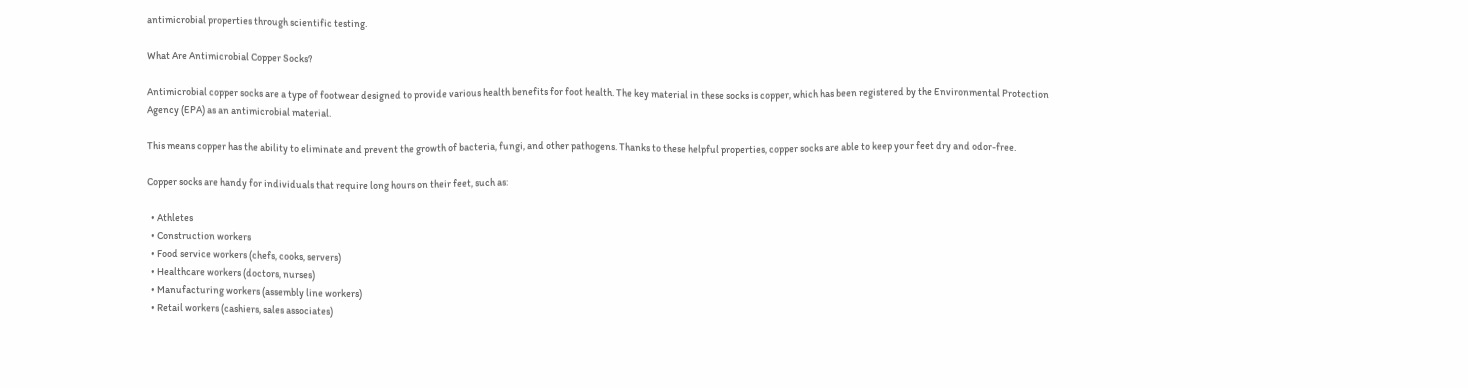antimicrobial properties through scientific testing.

What Are Antimicrobial Copper Socks?

Antimicrobial copper socks are a type of footwear designed to provide various health benefits for foot health. The key material in these socks is copper, which has been registered by the Environmental Protection Agency (EPA) as an antimicrobial material.

This means copper has the ability to eliminate and prevent the growth of bacteria, fungi, and other pathogens. Thanks to these helpful properties, copper socks are able to keep your feet dry and odor-free.

Copper socks are handy for individuals that require long hours on their feet, such as:

  • Athletes
  • Construction workers
  • Food service workers (chefs, cooks, servers)
  • Healthcare workers (doctors, nurses)
  • Manufacturing workers (assembly line workers)
  • Retail workers (cashiers, sales associates)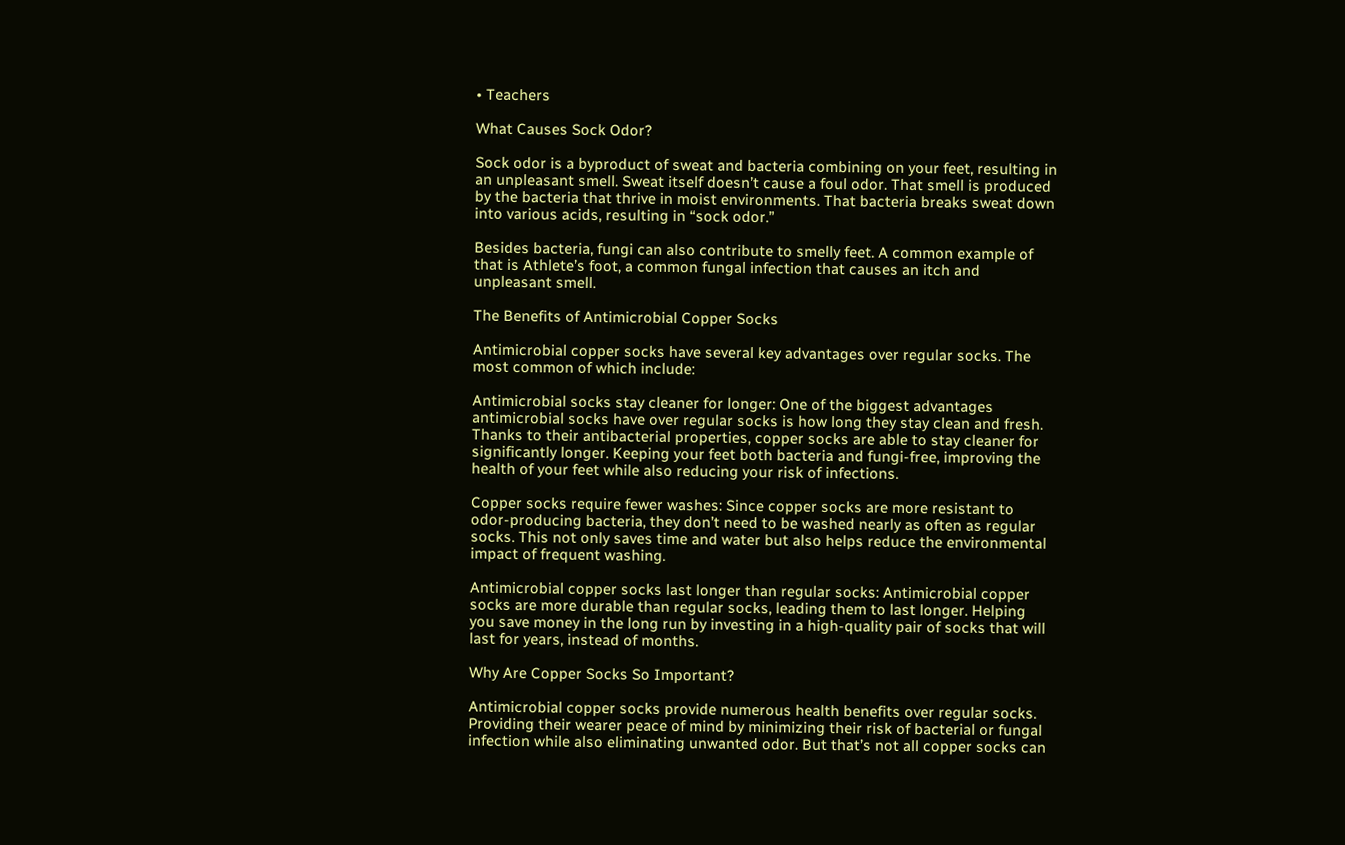• Teachers

What Causes Sock Odor?

Sock odor is a byproduct of sweat and bacteria combining on your feet, resulting in an unpleasant smell. Sweat itself doesn’t cause a foul odor. That smell is produced by the bacteria that thrive in moist environments. That bacteria breaks sweat down into various acids, resulting in “sock odor.”

Besides bacteria, fungi can also contribute to smelly feet. A common example of that is Athlete’s foot, a common fungal infection that causes an itch and unpleasant smell.

The Benefits of Antimicrobial Copper Socks

Antimicrobial copper socks have several key advantages over regular socks. The most common of which include:

Antimicrobial socks stay cleaner for longer: One of the biggest advantages antimicrobial socks have over regular socks is how long they stay clean and fresh. Thanks to their antibacterial properties, copper socks are able to stay cleaner for significantly longer. Keeping your feet both bacteria and fungi-free, improving the health of your feet while also reducing your risk of infections.

Copper socks require fewer washes: Since copper socks are more resistant to odor-producing bacteria, they don’t need to be washed nearly as often as regular socks. This not only saves time and water but also helps reduce the environmental impact of frequent washing.

Antimicrobial copper socks last longer than regular socks: Antimicrobial copper socks are more durable than regular socks, leading them to last longer. Helping you save money in the long run by investing in a high-quality pair of socks that will last for years, instead of months.

Why Are Copper Socks So Important?

Antimicrobial copper socks provide numerous health benefits over regular socks. Providing their wearer peace of mind by minimizing their risk of bacterial or fungal infection while also eliminating unwanted odor. But that’s not all copper socks can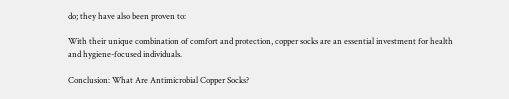do; they have also been proven to:

With their unique combination of comfort and protection, copper socks are an essential investment for health and hygiene-focused individuals.

Conclusion: What Are Antimicrobial Copper Socks?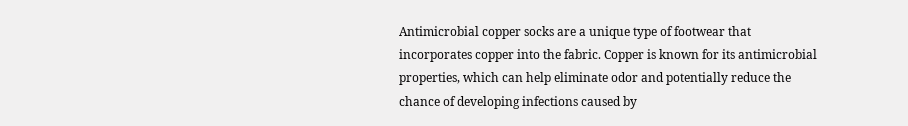Antimicrobial copper socks are a unique type of footwear that incorporates copper into the fabric. Copper is known for its antimicrobial properties, which can help eliminate odor and potentially reduce the chance of developing infections caused by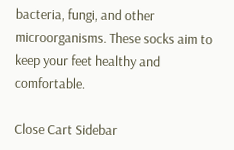bacteria, fungi, and other microorganisms. These socks aim to keep your feet healthy and comfortable.

Close Cart Sidebar